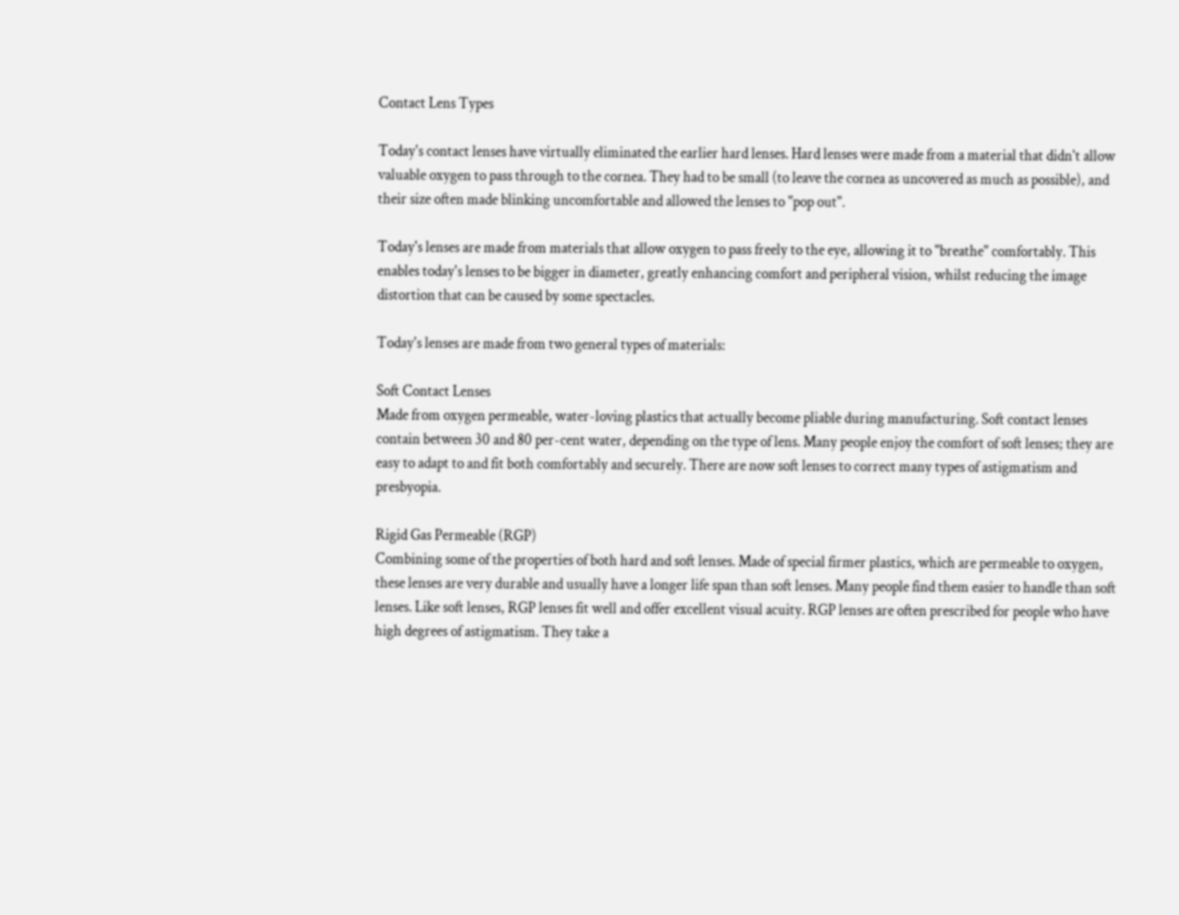Contact Lens Types

Today's contact lenses have virtually eliminated the earlier hard lenses. Hard lenses were made from a material that didn't allow valuable oxygen to pass through to the cornea. They had to be small (to leave the cornea as uncovered as much as possible), and their size often made blinking uncomfortable and allowed the lenses to "pop out".

Today's lenses are made from materials that allow oxygen to pass freely to the eye, allowing it to "breathe" comfortably. This enables today's lenses to be bigger in diameter, greatly enhancing comfort and peripheral vision, whilst reducing the image distortion that can be caused by some spectacles.

Today's lenses are made from two general types of materials:

Soft Contact Lenses
Made from oxygen permeable, water-loving plastics that actually become pliable during manufacturing. Soft contact lenses contain between 30 and 80 per-cent water, depending on the type of lens. Many people enjoy the comfort of soft lenses; they are easy to adapt to and fit both comfortably and securely. There are now soft lenses to correct many types of astigmatism and presbyopia.

Rigid Gas Permeable (RGP)
Combining some of the properties of both hard and soft lenses. Made of special firmer plastics, which are permeable to oxygen, these lenses are very durable and usually have a longer life span than soft lenses. Many people find them easier to handle than soft lenses. Like soft lenses, RGP lenses fit well and offer excellent visual acuity. RGP lenses are often prescribed for people who have high degrees of astigmatism. They take a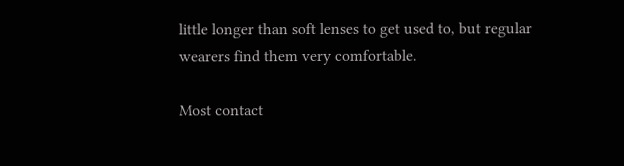little longer than soft lenses to get used to, but regular wearers find them very comfortable.

Most contact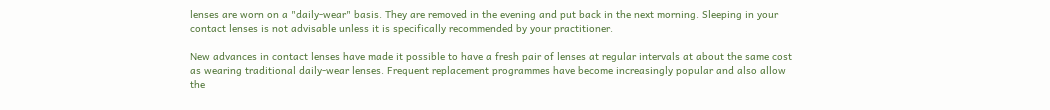lenses are worn on a "daily-wear" basis. They are removed in the evening and put back in the next morning. Sleeping in your contact lenses is not advisable unless it is specifically recommended by your practitioner.

New advances in contact lenses have made it possible to have a fresh pair of lenses at regular intervals at about the same cost as wearing traditional daily-wear lenses. Frequent replacement programmes have become increasingly popular and also allow the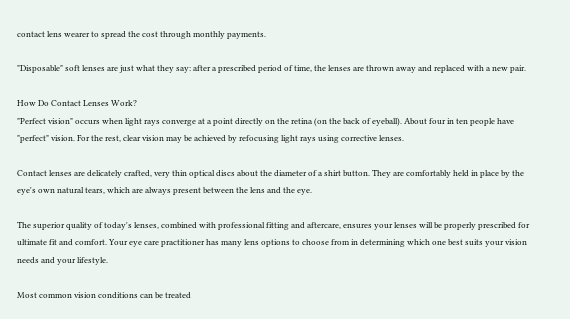contact lens wearer to spread the cost through monthly payments.

"Disposable" soft lenses are just what they say: after a prescribed period of time, the lenses are thrown away and replaced with a new pair.

How Do Contact Lenses Work?
"Perfect vision" occurs when light rays converge at a point directly on the retina (on the back of eyeball). About four in ten people have "perfect" vision. For the rest, clear vision may be achieved by refocusing light rays using corrective lenses.

Contact lenses are delicately crafted, very thin optical discs about the diameter of a shirt button. They are comfortably held in place by the eye's own natural tears, which are always present between the lens and the eye.

The superior quality of today's lenses, combined with professional fitting and aftercare, ensures your lenses will be properly prescribed for ultimate fit and comfort. Your eye care practitioner has many lens options to choose from in determining which one best suits your vision needs and your lifestyle.

Most common vision conditions can be treated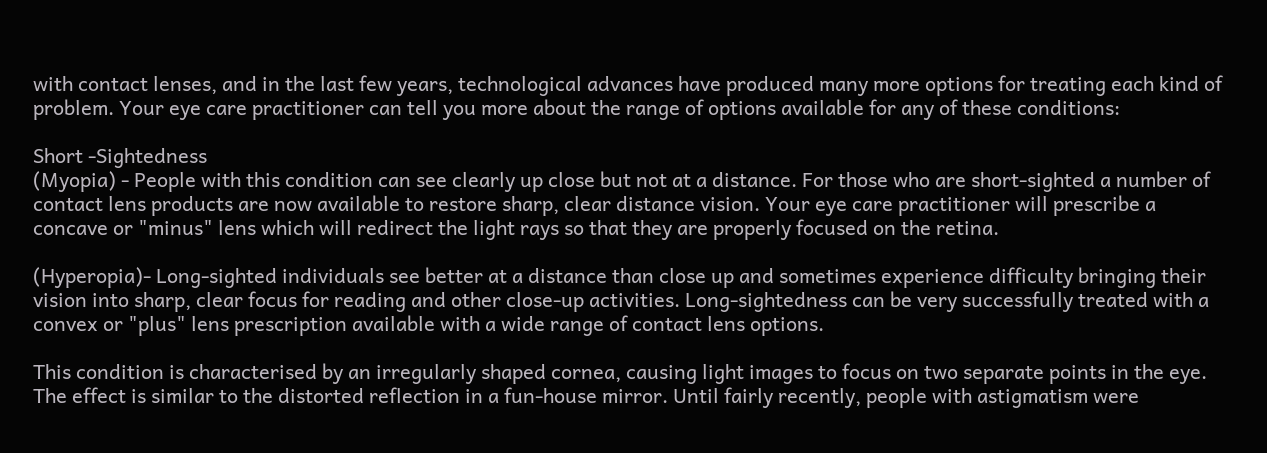with contact lenses, and in the last few years, technological advances have produced many more options for treating each kind of problem. Your eye care practitioner can tell you more about the range of options available for any of these conditions:

Short -Sightedness
(Myopia) - People with this condition can see clearly up close but not at a distance. For those who are short-sighted a number of contact lens products are now available to restore sharp, clear distance vision. Your eye care practitioner will prescribe a concave or "minus" lens which will redirect the light rays so that they are properly focused on the retina.

(Hyperopia)- Long-sighted individuals see better at a distance than close up and sometimes experience difficulty bringing their vision into sharp, clear focus for reading and other close-up activities. Long-sightedness can be very successfully treated with a convex or "plus" lens prescription available with a wide range of contact lens options.

This condition is characterised by an irregularly shaped cornea, causing light images to focus on two separate points in the eye. The effect is similar to the distorted reflection in a fun-house mirror. Until fairly recently, people with astigmatism were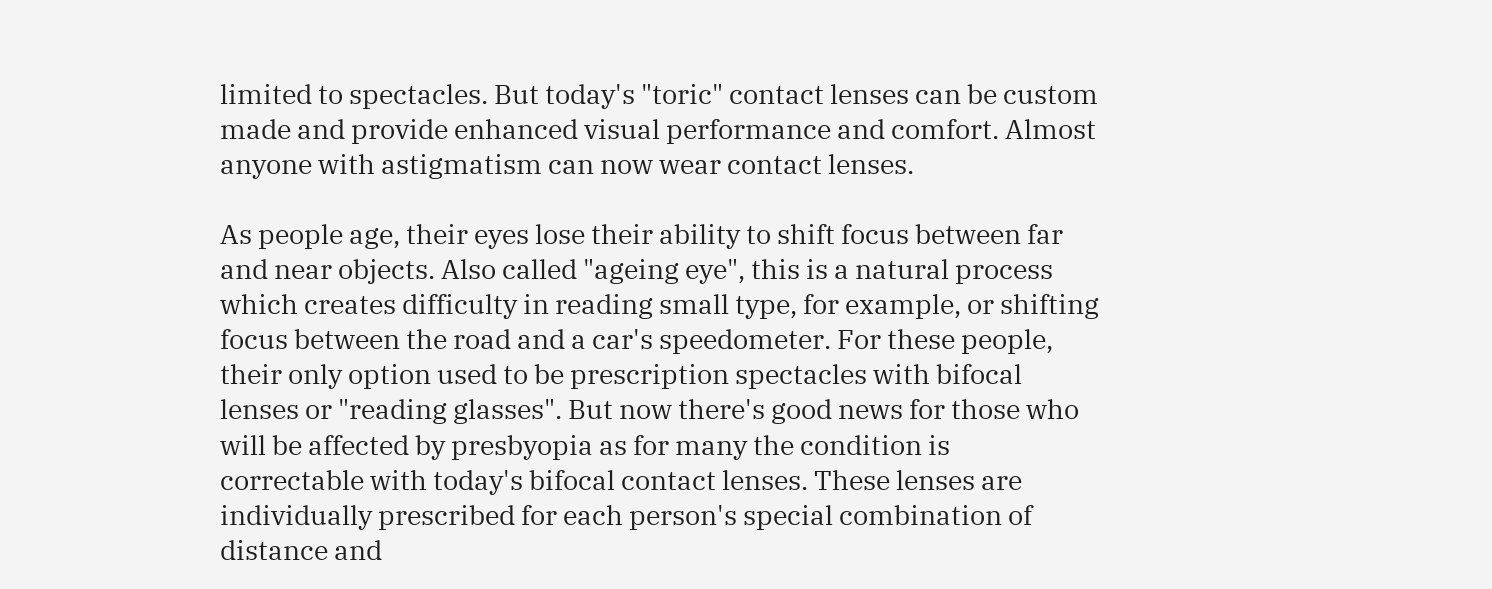limited to spectacles. But today's "toric" contact lenses can be custom made and provide enhanced visual performance and comfort. Almost anyone with astigmatism can now wear contact lenses.

As people age, their eyes lose their ability to shift focus between far and near objects. Also called "ageing eye", this is a natural process which creates difficulty in reading small type, for example, or shifting focus between the road and a car's speedometer. For these people, their only option used to be prescription spectacles with bifocal lenses or "reading glasses". But now there's good news for those who will be affected by presbyopia as for many the condition is correctable with today's bifocal contact lenses. These lenses are individually prescribed for each person's special combination of distance and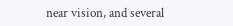near vision, and several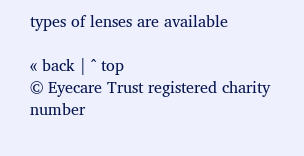types of lenses are available

« back | ^ top
© Eyecare Trust registered charity number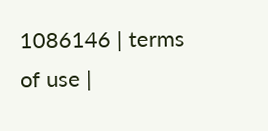1086146 | terms of use |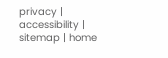privacy | accessibility | sitemap | home